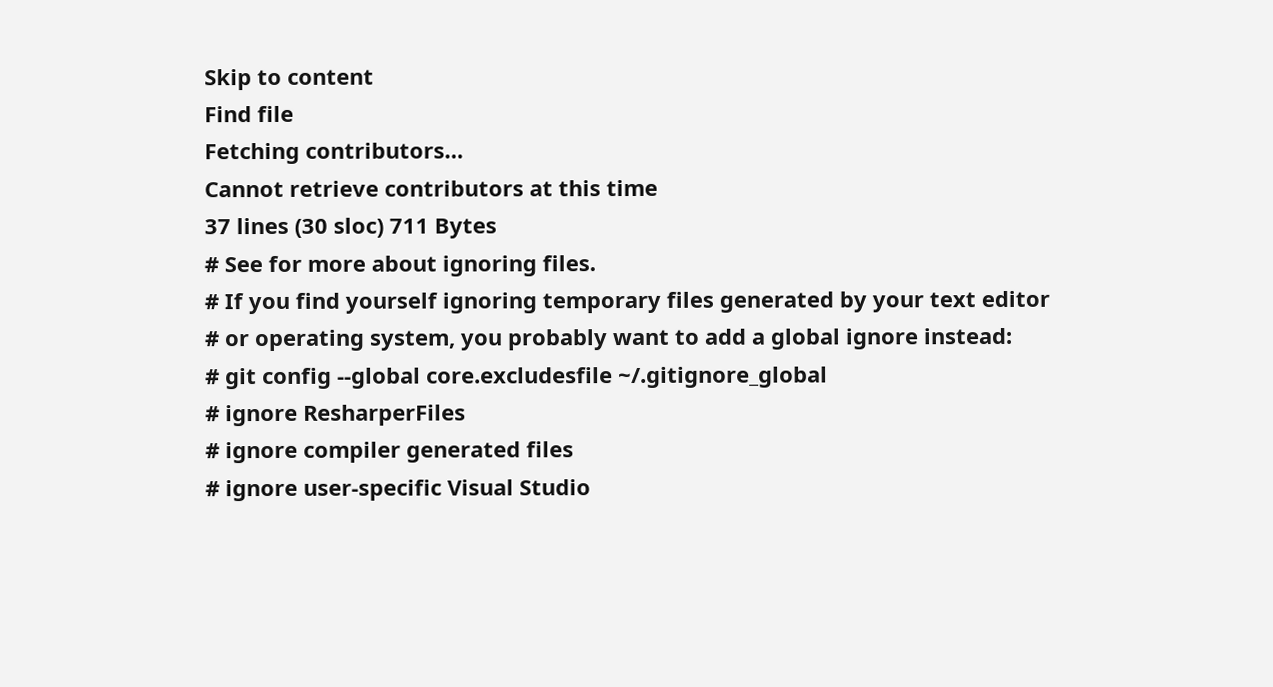Skip to content
Find file
Fetching contributors…
Cannot retrieve contributors at this time
37 lines (30 sloc) 711 Bytes
# See for more about ignoring files.
# If you find yourself ignoring temporary files generated by your text editor
# or operating system, you probably want to add a global ignore instead:
# git config --global core.excludesfile ~/.gitignore_global
# ignore ResharperFiles
# ignore compiler generated files
# ignore user-specific Visual Studio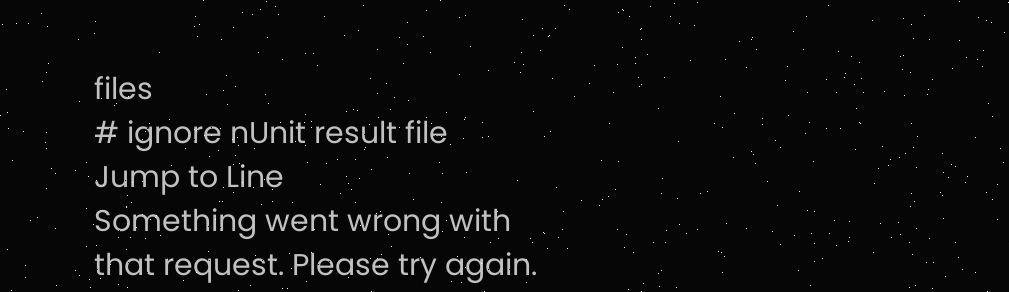files
# ignore nUnit result file
Jump to Line
Something went wrong with that request. Please try again.